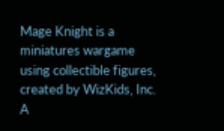Mage Knight is a miniatures wargame using collectible figures, created by WizKids, Inc. A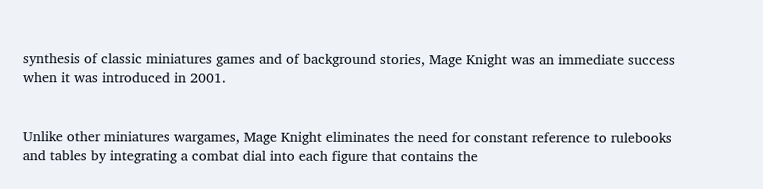synthesis of classic miniatures games and of background stories, Mage Knight was an immediate success when it was introduced in 2001.


Unlike other miniatures wargames, Mage Knight eliminates the need for constant reference to rulebooks and tables by integrating a combat dial into each figure that contains the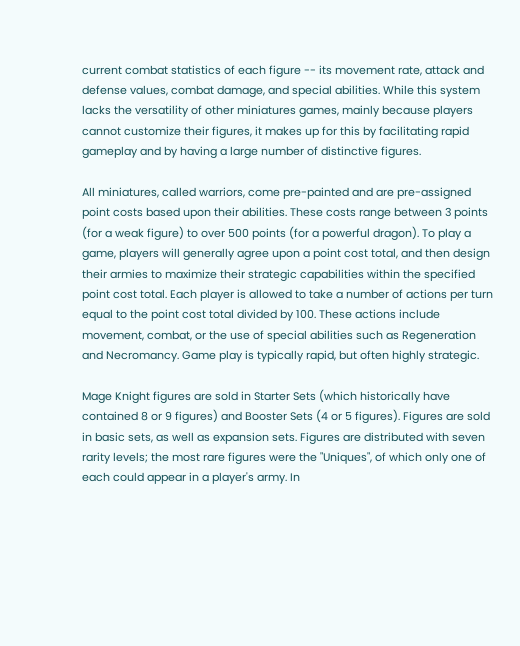current combat statistics of each figure -- its movement rate, attack and defense values, combat damage, and special abilities. While this system lacks the versatility of other miniatures games, mainly because players cannot customize their figures, it makes up for this by facilitating rapid gameplay and by having a large number of distinctive figures.

All miniatures, called warriors, come pre-painted and are pre-assigned point costs based upon their abilities. These costs range between 3 points (for a weak figure) to over 500 points (for a powerful dragon). To play a game, players will generally agree upon a point cost total, and then design their armies to maximize their strategic capabilities within the specified point cost total. Each player is allowed to take a number of actions per turn equal to the point cost total divided by 100. These actions include movement, combat, or the use of special abilities such as Regeneration and Necromancy. Game play is typically rapid, but often highly strategic.

Mage Knight figures are sold in Starter Sets (which historically have contained 8 or 9 figures) and Booster Sets (4 or 5 figures). Figures are sold in basic sets, as well as expansion sets. Figures are distributed with seven rarity levels; the most rare figures were the "Uniques", of which only one of each could appear in a player's army. In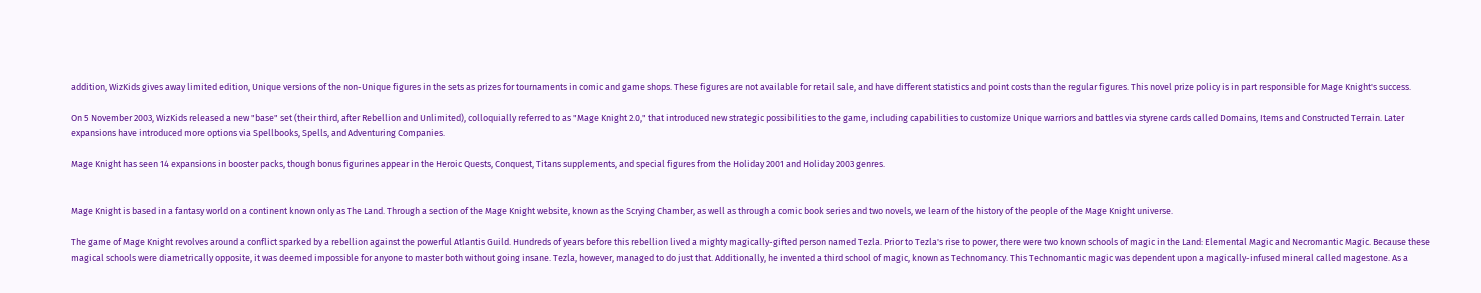addition, WizKids gives away limited edition, Unique versions of the non-Unique figures in the sets as prizes for tournaments in comic and game shops. These figures are not available for retail sale, and have different statistics and point costs than the regular figures. This novel prize policy is in part responsible for Mage Knight's success.

On 5 November 2003, WizKids released a new "base" set (their third, after Rebellion and Unlimited), colloquially referred to as "Mage Knight 2.0," that introduced new strategic possibilities to the game, including capabilities to customize Unique warriors and battles via styrene cards called Domains, Items and Constructed Terrain. Later expansions have introduced more options via Spellbooks, Spells, and Adventuring Companies.

Mage Knight has seen 14 expansions in booster packs, though bonus figurines appear in the Heroic Quests, Conquest, Titans supplements, and special figures from the Holiday 2001 and Holiday 2003 genres.


Mage Knight is based in a fantasy world on a continent known only as The Land. Through a section of the Mage Knight website, known as the Scrying Chamber, as well as through a comic book series and two novels, we learn of the history of the people of the Mage Knight universe.

The game of Mage Knight revolves around a conflict sparked by a rebellion against the powerful Atlantis Guild. Hundreds of years before this rebellion lived a mighty magically-gifted person named Tezla. Prior to Tezla's rise to power, there were two known schools of magic in the Land: Elemental Magic and Necromantic Magic. Because these magical schools were diametrically opposite, it was deemed impossible for anyone to master both without going insane. Tezla, however, managed to do just that. Additionally, he invented a third school of magic, known as Technomancy. This Technomantic magic was dependent upon a magically-infused mineral called magestone. As a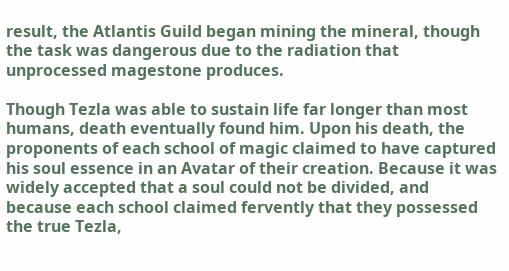result, the Atlantis Guild began mining the mineral, though the task was dangerous due to the radiation that unprocessed magestone produces.

Though Tezla was able to sustain life far longer than most humans, death eventually found him. Upon his death, the proponents of each school of magic claimed to have captured his soul essence in an Avatar of their creation. Because it was widely accepted that a soul could not be divided, and because each school claimed fervently that they possessed the true Tezla,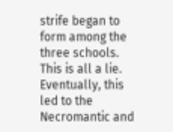strife began to form among the three schools. This is all a lie. Eventually, this led to the Necromantic and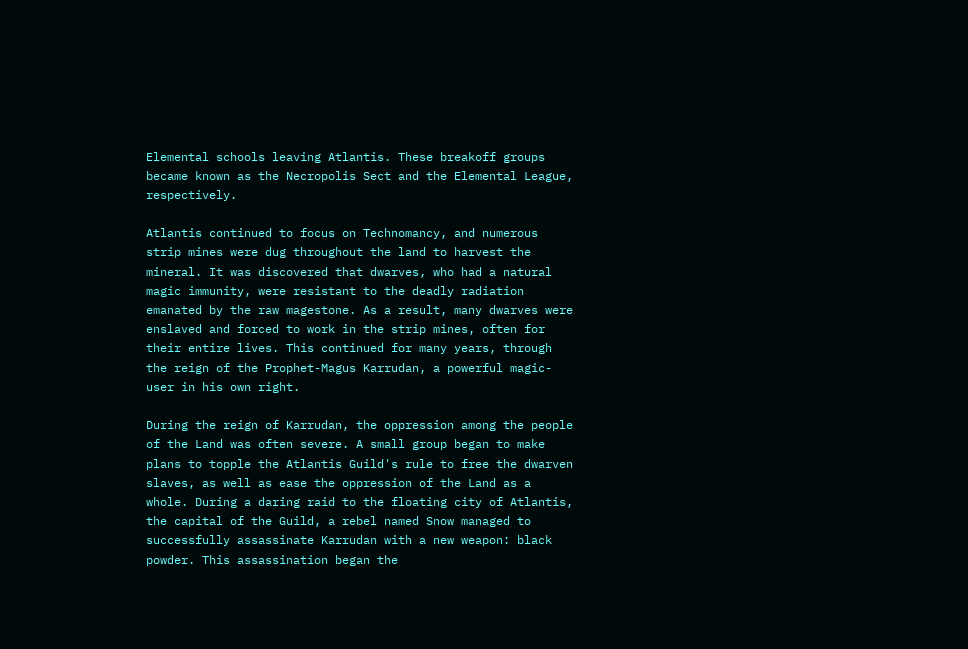Elemental schools leaving Atlantis. These breakoff groups became known as the Necropolis Sect and the Elemental League, respectively.

Atlantis continued to focus on Technomancy, and numerous strip mines were dug throughout the land to harvest the mineral. It was discovered that dwarves, who had a natural magic immunity, were resistant to the deadly radiation emanated by the raw magestone. As a result, many dwarves were enslaved and forced to work in the strip mines, often for their entire lives. This continued for many years, through the reign of the Prophet-Magus Karrudan, a powerful magic-user in his own right.

During the reign of Karrudan, the oppression among the people of the Land was often severe. A small group began to make plans to topple the Atlantis Guild's rule to free the dwarven slaves, as well as ease the oppression of the Land as a whole. During a daring raid to the floating city of Atlantis, the capital of the Guild, a rebel named Snow managed to successfully assassinate Karrudan with a new weapon: black powder. This assassination began the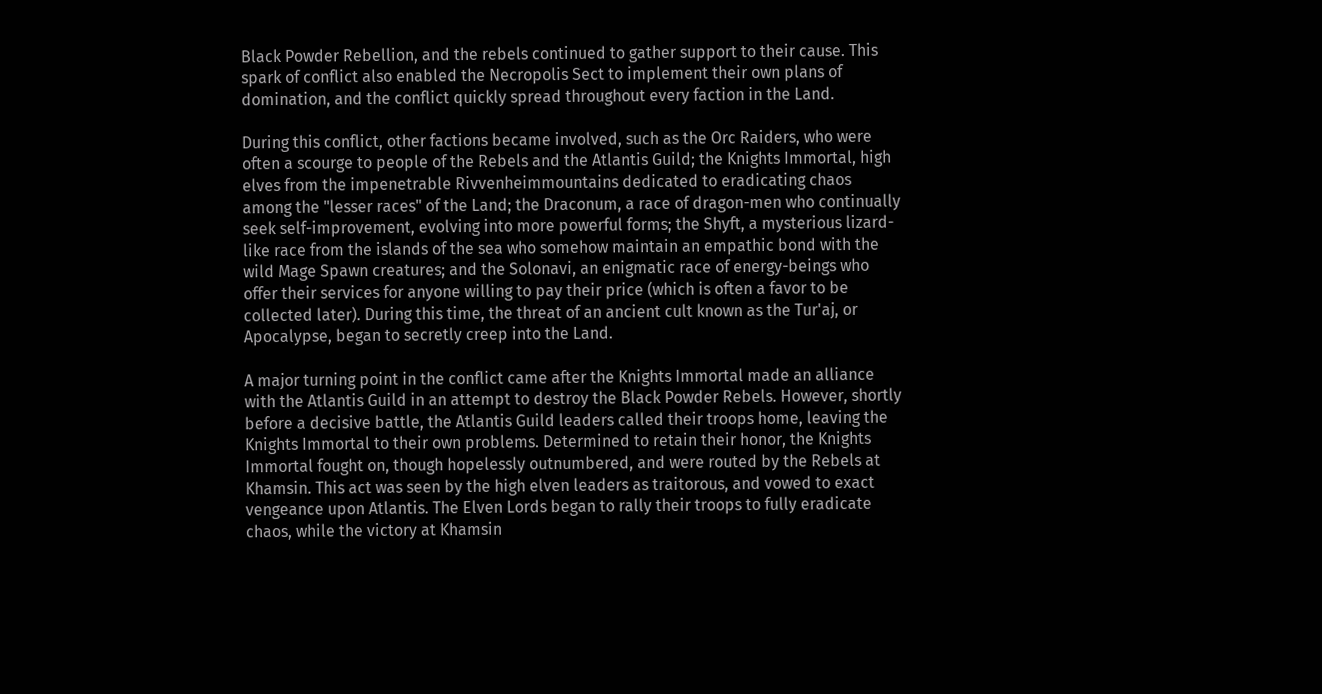Black Powder Rebellion, and the rebels continued to gather support to their cause. This spark of conflict also enabled the Necropolis Sect to implement their own plans of domination, and the conflict quickly spread throughout every faction in the Land.

During this conflict, other factions became involved, such as the Orc Raiders, who were often a scourge to people of the Rebels and the Atlantis Guild; the Knights Immortal, high elves from the impenetrable Rivvenheimmountains dedicated to eradicating chaos among the "lesser races" of the Land; the Draconum, a race of dragon-men who continually seek self-improvement, evolving into more powerful forms; the Shyft, a mysterious lizard-like race from the islands of the sea who somehow maintain an empathic bond with the wild Mage Spawn creatures; and the Solonavi, an enigmatic race of energy-beings who offer their services for anyone willing to pay their price (which is often a favor to be collected later). During this time, the threat of an ancient cult known as the Tur'aj, or Apocalypse, began to secretly creep into the Land.

A major turning point in the conflict came after the Knights Immortal made an alliance with the Atlantis Guild in an attempt to destroy the Black Powder Rebels. However, shortly before a decisive battle, the Atlantis Guild leaders called their troops home, leaving the Knights Immortal to their own problems. Determined to retain their honor, the Knights Immortal fought on, though hopelessly outnumbered, and were routed by the Rebels at Khamsin. This act was seen by the high elven leaders as traitorous, and vowed to exact vengeance upon Atlantis. The Elven Lords began to rally their troops to fully eradicate chaos, while the victory at Khamsin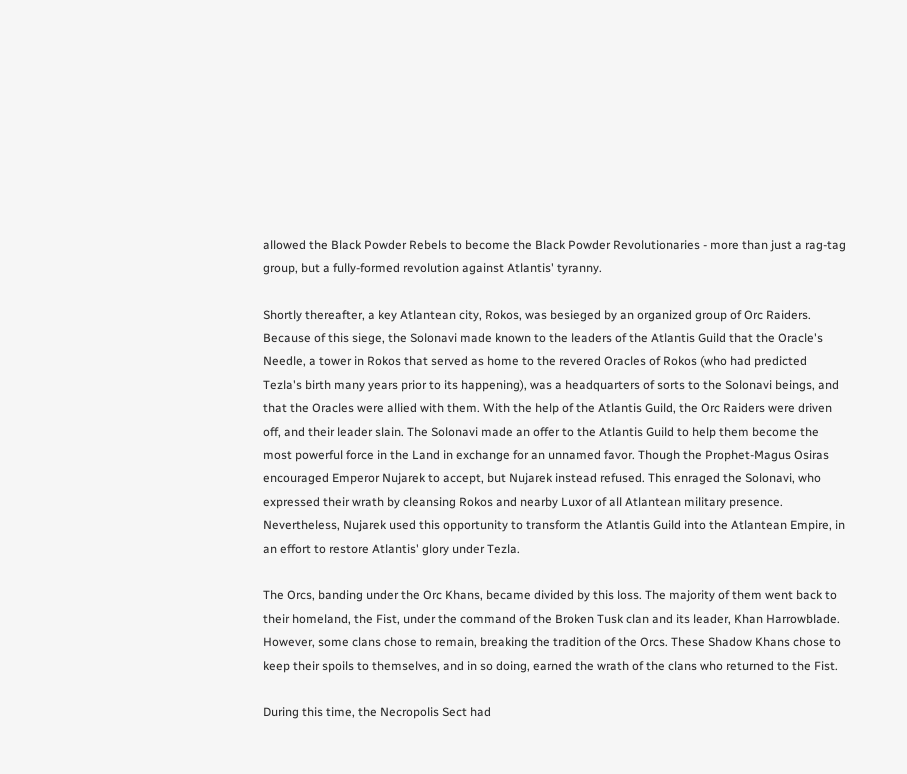allowed the Black Powder Rebels to become the Black Powder Revolutionaries - more than just a rag-tag group, but a fully-formed revolution against Atlantis' tyranny.

Shortly thereafter, a key Atlantean city, Rokos, was besieged by an organized group of Orc Raiders. Because of this siege, the Solonavi made known to the leaders of the Atlantis Guild that the Oracle's Needle, a tower in Rokos that served as home to the revered Oracles of Rokos (who had predicted Tezla's birth many years prior to its happening), was a headquarters of sorts to the Solonavi beings, and that the Oracles were allied with them. With the help of the Atlantis Guild, the Orc Raiders were driven off, and their leader slain. The Solonavi made an offer to the Atlantis Guild to help them become the most powerful force in the Land in exchange for an unnamed favor. Though the Prophet-Magus Osiras encouraged Emperor Nujarek to accept, but Nujarek instead refused. This enraged the Solonavi, who expressed their wrath by cleansing Rokos and nearby Luxor of all Atlantean military presence. Nevertheless, Nujarek used this opportunity to transform the Atlantis Guild into the Atlantean Empire, in an effort to restore Atlantis' glory under Tezla.

The Orcs, banding under the Orc Khans, became divided by this loss. The majority of them went back to their homeland, the Fist, under the command of the Broken Tusk clan and its leader, Khan Harrowblade. However, some clans chose to remain, breaking the tradition of the Orcs. These Shadow Khans chose to keep their spoils to themselves, and in so doing, earned the wrath of the clans who returned to the Fist.

During this time, the Necropolis Sect had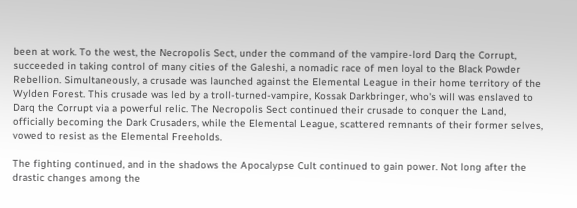been at work. To the west, the Necropolis Sect, under the command of the vampire-lord Darq the Corrupt, succeeded in taking control of many cities of the Galeshi, a nomadic race of men loyal to the Black Powder Rebellion. Simultaneously, a crusade was launched against the Elemental League in their home territory of the Wylden Forest. This crusade was led by a troll-turned-vampire, Kossak Darkbringer, who's will was enslaved to Darq the Corrupt via a powerful relic. The Necropolis Sect continued their crusade to conquer the Land, officially becoming the Dark Crusaders, while the Elemental League, scattered remnants of their former selves, vowed to resist as the Elemental Freeholds.

The fighting continued, and in the shadows the Apocalypse Cult continued to gain power. Not long after the drastic changes among the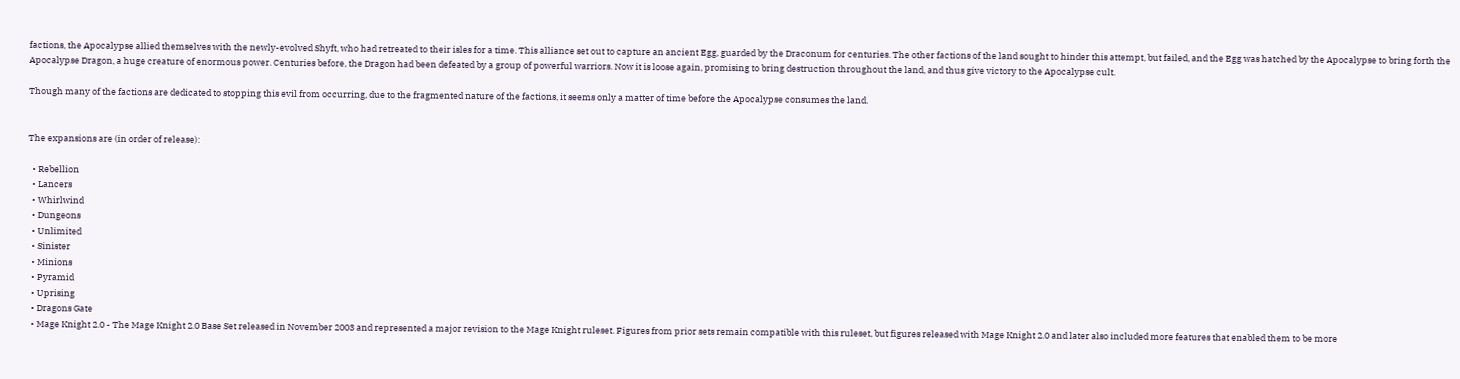factions, the Apocalypse allied themselves with the newly-evolved Shyft, who had retreated to their isles for a time. This alliance set out to capture an ancient Egg, guarded by the Draconum for centuries. The other factions of the land sought to hinder this attempt, but failed, and the Egg was hatched by the Apocalypse to bring forth the Apocalypse Dragon, a huge creature of enormous power. Centuries before, the Dragon had been defeated by a group of powerful warriors. Now it is loose again, promising to bring destruction throughout the land, and thus give victory to the Apocalypse cult.

Though many of the factions are dedicated to stopping this evil from occurring, due to the fragmented nature of the factions, it seems only a matter of time before the Apocalypse consumes the land.


The expansions are (in order of release):

  • Rebellion
  • Lancers
  • Whirlwind
  • Dungeons
  • Unlimited
  • Sinister
  • Minions
  • Pyramid
  • Uprising
  • Dragons Gate
  • Mage Knight 2.0 - The Mage Knight 2.0 Base Set released in November 2003 and represented a major revision to the Mage Knight ruleset. Figures from prior sets remain compatible with this ruleset, but figures released with Mage Knight 2.0 and later also included more features that enabled them to be more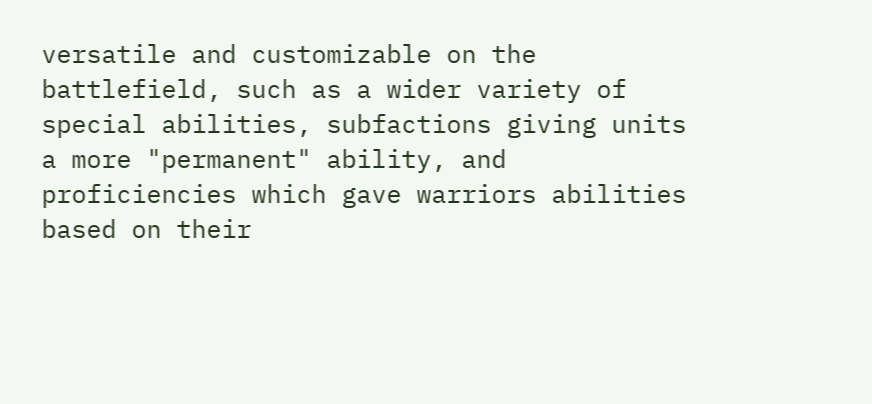versatile and customizable on the battlefield, such as a wider variety of special abilities, subfactions giving units a more "permanent" ability, and proficiencies which gave warriors abilities based on their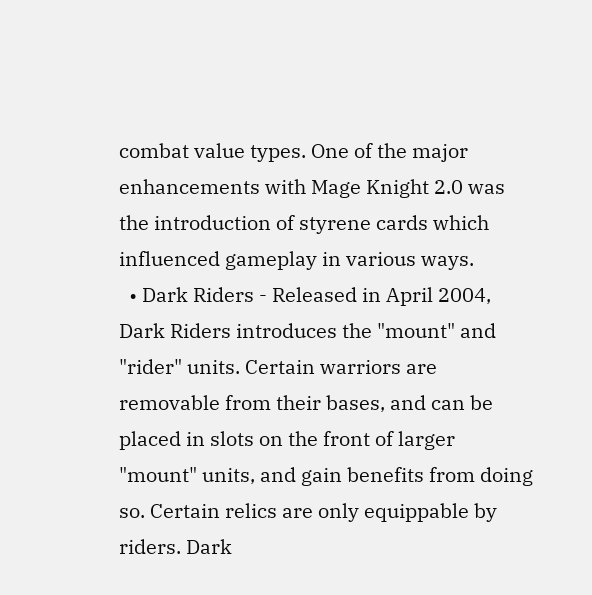combat value types. One of the major enhancements with Mage Knight 2.0 was the introduction of styrene cards which influenced gameplay in various ways.
  • Dark Riders - Released in April 2004, Dark Riders introduces the "mount" and "rider" units. Certain warriors are removable from their bases, and can be placed in slots on the front of larger "mount" units, and gain benefits from doing so. Certain relics are only equippable by riders. Dark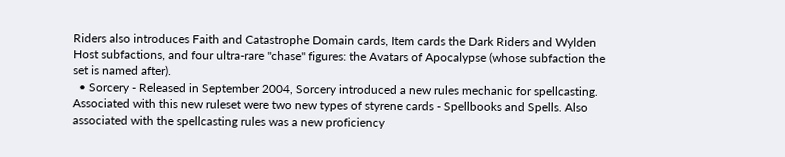Riders also introduces Faith and Catastrophe Domain cards, Item cards the Dark Riders and Wylden Host subfactions, and four ultra-rare "chase" figures: the Avatars of Apocalypse (whose subfaction the set is named after).
  • Sorcery - Released in September 2004, Sorcery introduced a new rules mechanic for spellcasting. Associated with this new ruleset were two new types of styrene cards - Spellbooks and Spells. Also associated with the spellcasting rules was a new proficiency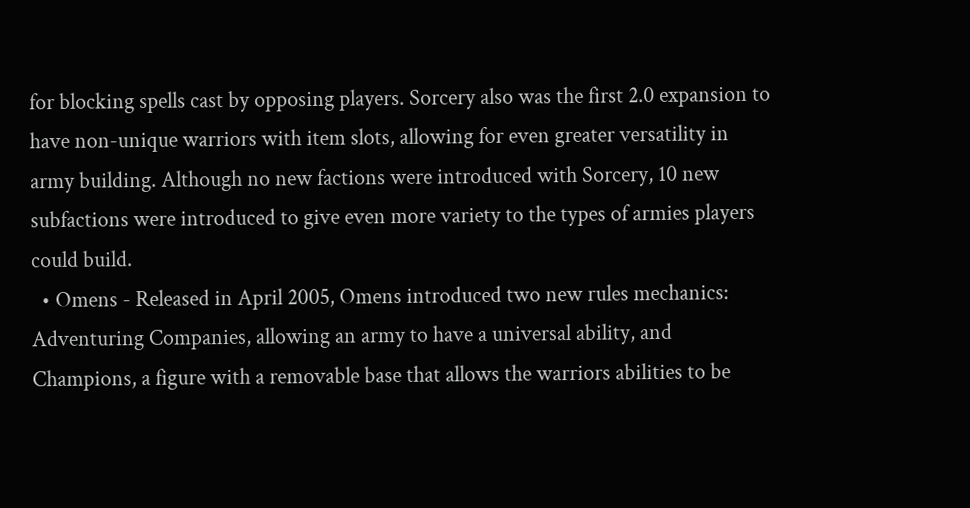for blocking spells cast by opposing players. Sorcery also was the first 2.0 expansion to have non-unique warriors with item slots, allowing for even greater versatility in army building. Although no new factions were introduced with Sorcery, 10 new subfactions were introduced to give even more variety to the types of armies players could build.
  • Omens - Released in April 2005, Omens introduced two new rules mechanics: Adventuring Companies, allowing an army to have a universal ability, and Champions, a figure with a removable base that allows the warriors abilities to be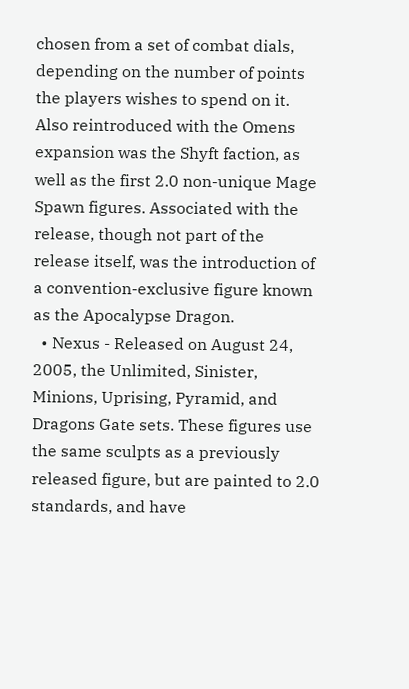chosen from a set of combat dials, depending on the number of points the players wishes to spend on it. Also reintroduced with the Omens expansion was the Shyft faction, as well as the first 2.0 non-unique Mage Spawn figures. Associated with the release, though not part of the release itself, was the introduction of a convention-exclusive figure known as the Apocalypse Dragon.
  • Nexus - Released on August 24, 2005, the Unlimited, Sinister, Minions, Uprising, Pyramid, and Dragons Gate sets. These figures use the same sculpts as a previously released figure, but are painted to 2.0 standards, and have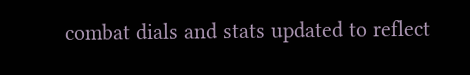combat dials and stats updated to reflect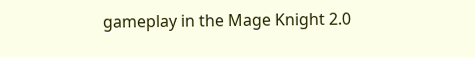gameplay in the Mage Knight 2.0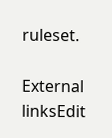ruleset.

External linksEdit